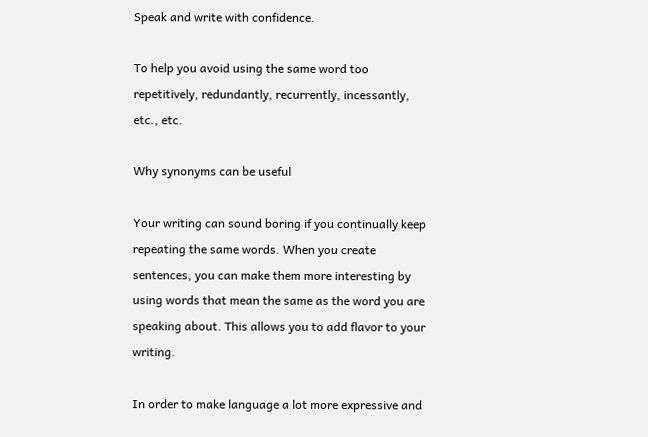Speak and write with confidence.

To help you avoid using the same word too repetitively, redundantly, recurrently, incessantly, etc., etc.

Why synonyms can be useful

Your writing can sound boring if you continually keep repeating the same words. When you create sentences, you can make them more interesting by using words that mean the same as the word you are speaking about. This allows you to add flavor to your writing.

In order to make language a lot more expressive and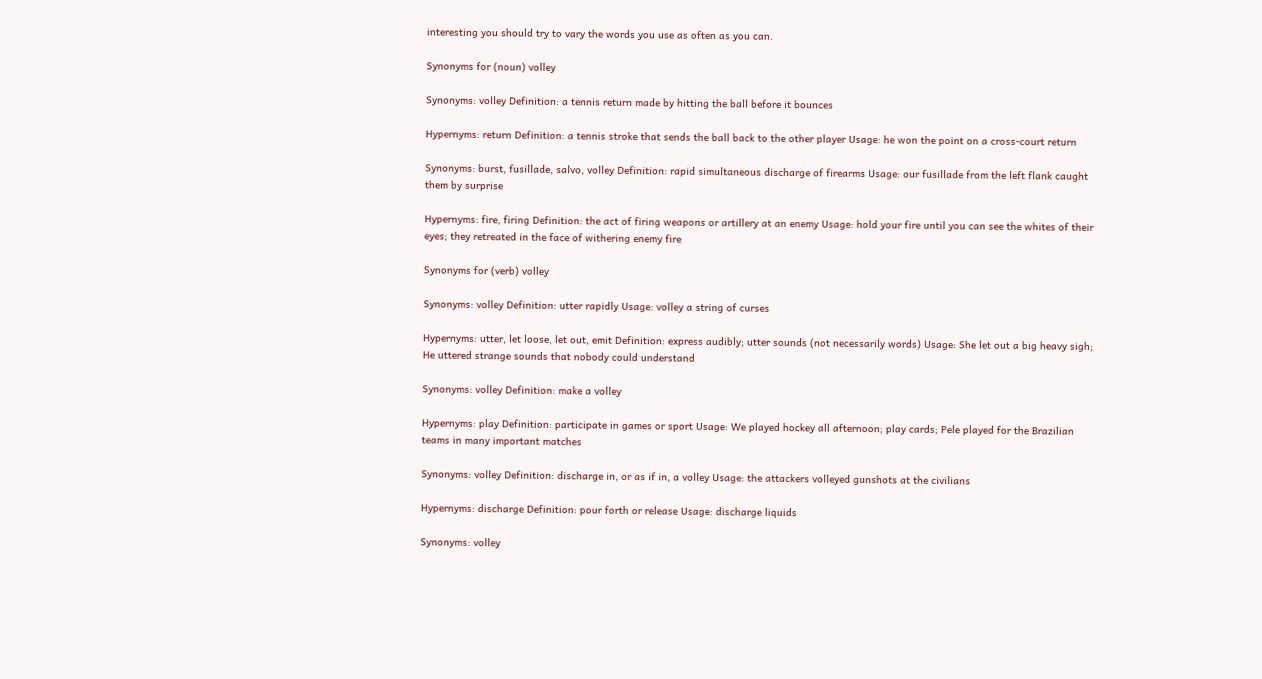interesting you should try to vary the words you use as often as you can.

Synonyms for (noun) volley

Synonyms: volley Definition: a tennis return made by hitting the ball before it bounces

Hypernyms: return Definition: a tennis stroke that sends the ball back to the other player Usage: he won the point on a cross-court return

Synonyms: burst, fusillade, salvo, volley Definition: rapid simultaneous discharge of firearms Usage: our fusillade from the left flank caught them by surprise

Hypernyms: fire, firing Definition: the act of firing weapons or artillery at an enemy Usage: hold your fire until you can see the whites of their eyes; they retreated in the face of withering enemy fire

Synonyms for (verb) volley

Synonyms: volley Definition: utter rapidly Usage: volley a string of curses

Hypernyms: utter, let loose, let out, emit Definition: express audibly; utter sounds (not necessarily words) Usage: She let out a big heavy sigh; He uttered strange sounds that nobody could understand

Synonyms: volley Definition: make a volley

Hypernyms: play Definition: participate in games or sport Usage: We played hockey all afternoon; play cards; Pele played for the Brazilian teams in many important matches

Synonyms: volley Definition: discharge in, or as if in, a volley Usage: the attackers volleyed gunshots at the civilians

Hypernyms: discharge Definition: pour forth or release Usage: discharge liquids

Synonyms: volley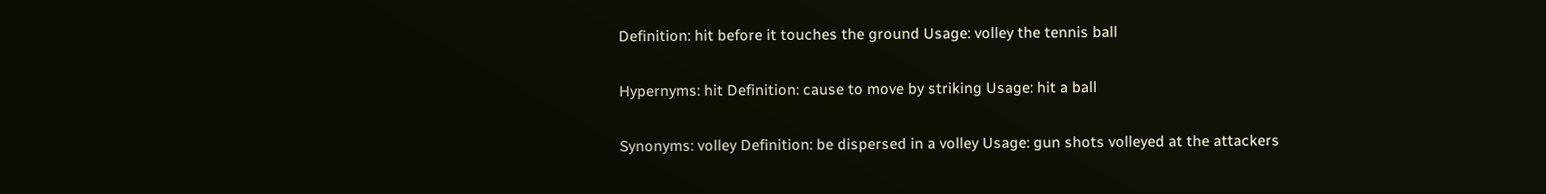Definition: hit before it touches the ground Usage: volley the tennis ball

Hypernyms: hit Definition: cause to move by striking Usage: hit a ball

Synonyms: volley Definition: be dispersed in a volley Usage: gun shots volleyed at the attackers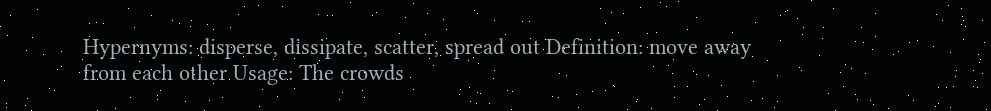Hypernyms: disperse, dissipate, scatter, spread out Definition: move away from each other Usage: The crowds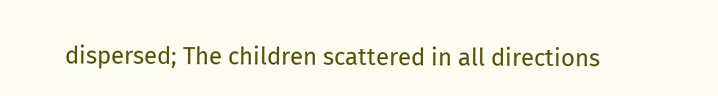dispersed; The children scattered in all directions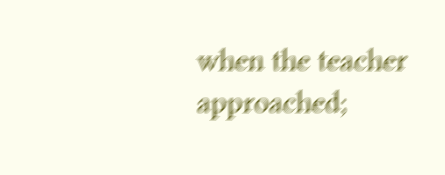when the teacher approached;